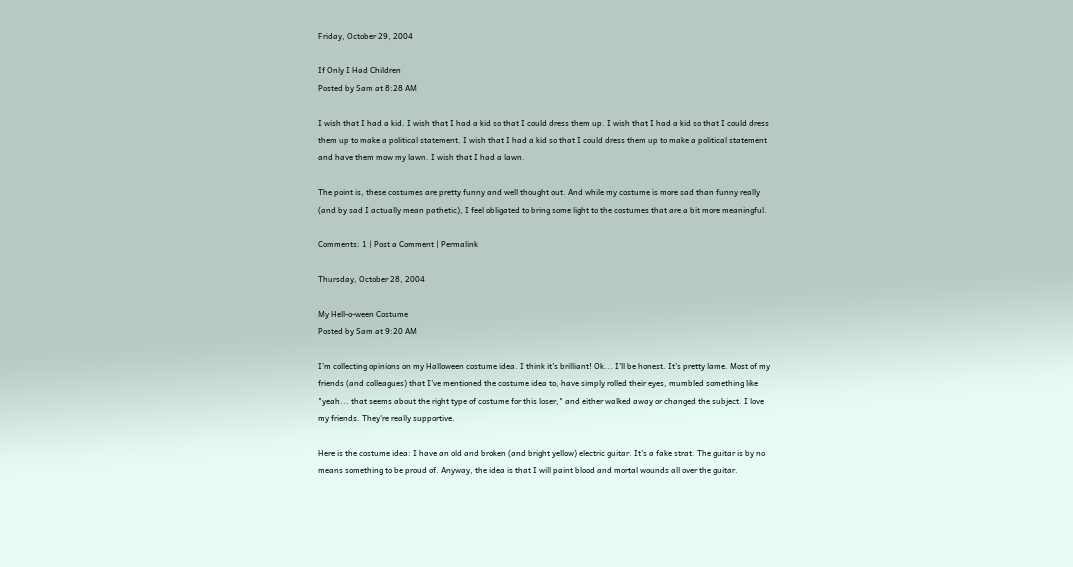Friday, October 29, 2004

If Only I Had Children
Posted by Sam at 8:28 AM

I wish that I had a kid. I wish that I had a kid so that I could dress them up. I wish that I had a kid so that I could dress them up to make a political statement. I wish that I had a kid so that I could dress them up to make a political statement and have them mow my lawn. I wish that I had a lawn.

The point is, these costumes are pretty funny and well thought out. And while my costume is more sad than funny really (and by sad I actually mean pathetic), I feel obligated to bring some light to the costumes that are a bit more meaningful.

Comments: 1 | Post a Comment | Permalink

Thursday, October 28, 2004

My Hell-o-ween Costume
Posted by Sam at 9:20 AM

I'm collecting opinions on my Halloween costume idea. I think it's brilliant! Ok... I'll be honest. It's pretty lame. Most of my friends (and colleagues) that I've mentioned the costume idea to, have simply rolled their eyes, mumbled something like "yeah... that seems about the right type of costume for this loser," and either walked away or changed the subject. I love my friends. They're really supportive.

Here is the costume idea: I have an old and broken (and bright yellow) electric guitar. It's a fake strat. The guitar is by no means something to be proud of. Anyway, the idea is that I will paint blood and mortal wounds all over the guitar.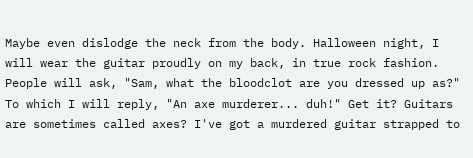Maybe even dislodge the neck from the body. Halloween night, I will wear the guitar proudly on my back, in true rock fashion. People will ask, "Sam, what the bloodclot are you dressed up as?" To which I will reply, "An axe murderer... duh!" Get it? Guitars are sometimes called axes? I've got a murdered guitar strapped to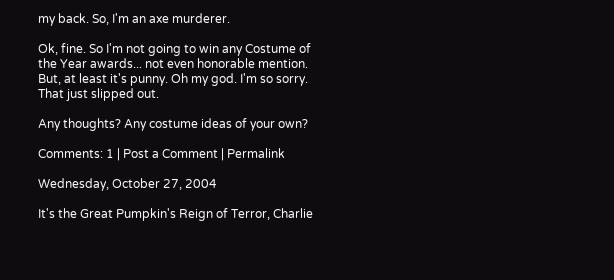my back. So, I'm an axe murderer.

Ok, fine. So I'm not going to win any Costume of the Year awards... not even honorable mention. But, at least it's punny. Oh my god. I'm so sorry. That just slipped out.

Any thoughts? Any costume ideas of your own?

Comments: 1 | Post a Comment | Permalink

Wednesday, October 27, 2004

It's the Great Pumpkin's Reign of Terror, Charlie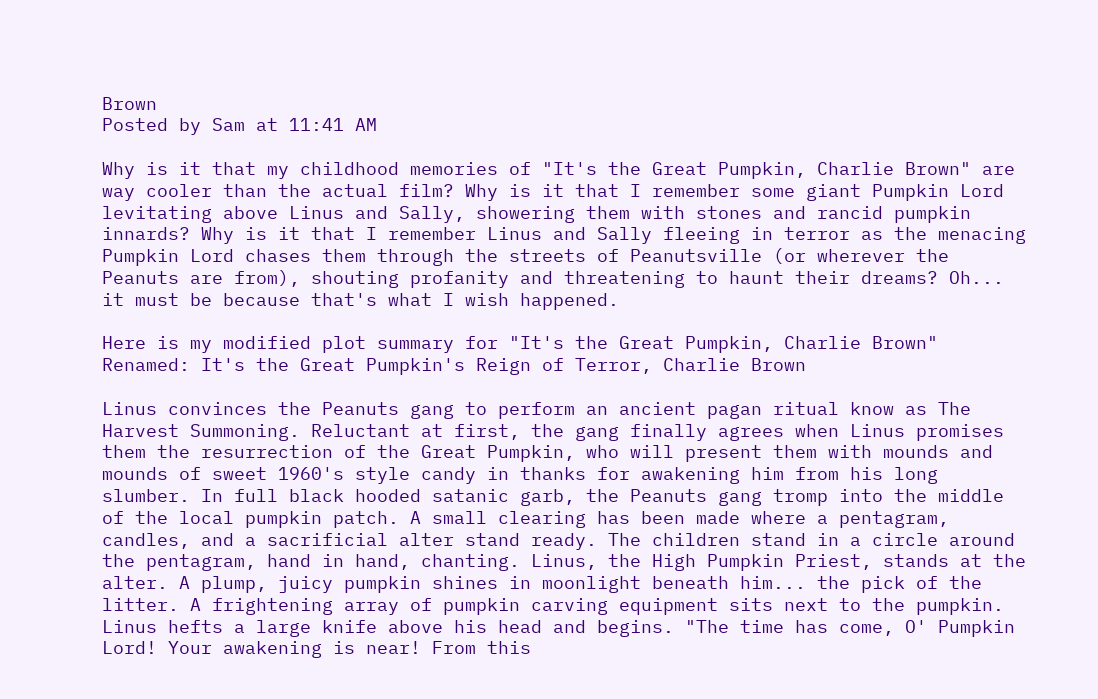Brown
Posted by Sam at 11:41 AM

Why is it that my childhood memories of "It's the Great Pumpkin, Charlie Brown" are way cooler than the actual film? Why is it that I remember some giant Pumpkin Lord levitating above Linus and Sally, showering them with stones and rancid pumpkin innards? Why is it that I remember Linus and Sally fleeing in terror as the menacing Pumpkin Lord chases them through the streets of Peanutsville (or wherever the Peanuts are from), shouting profanity and threatening to haunt their dreams? Oh... it must be because that's what I wish happened.

Here is my modified plot summary for "It's the Great Pumpkin, Charlie Brown"
Renamed: It's the Great Pumpkin's Reign of Terror, Charlie Brown

Linus convinces the Peanuts gang to perform an ancient pagan ritual know as The Harvest Summoning. Reluctant at first, the gang finally agrees when Linus promises them the resurrection of the Great Pumpkin, who will present them with mounds and mounds of sweet 1960's style candy in thanks for awakening him from his long slumber. In full black hooded satanic garb, the Peanuts gang tromp into the middle of the local pumpkin patch. A small clearing has been made where a pentagram, candles, and a sacrificial alter stand ready. The children stand in a circle around the pentagram, hand in hand, chanting. Linus, the High Pumpkin Priest, stands at the alter. A plump, juicy pumpkin shines in moonlight beneath him... the pick of the litter. A frightening array of pumpkin carving equipment sits next to the pumpkin. Linus hefts a large knife above his head and begins. "The time has come, O' Pumpkin Lord! Your awakening is near! From this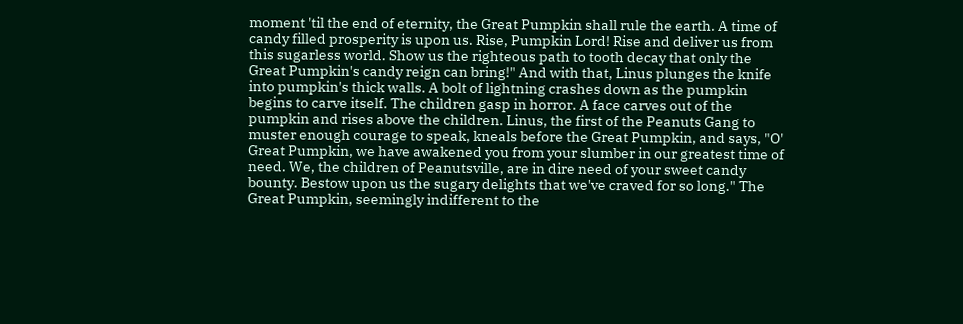moment 'til the end of eternity, the Great Pumpkin shall rule the earth. A time of candy filled prosperity is upon us. Rise, Pumpkin Lord! Rise and deliver us from this sugarless world. Show us the righteous path to tooth decay that only the Great Pumpkin's candy reign can bring!" And with that, Linus plunges the knife into pumpkin's thick walls. A bolt of lightning crashes down as the pumpkin begins to carve itself. The children gasp in horror. A face carves out of the pumpkin and rises above the children. Linus, the first of the Peanuts Gang to muster enough courage to speak, kneals before the Great Pumpkin, and says, "O' Great Pumpkin, we have awakened you from your slumber in our greatest time of need. We, the children of Peanutsville, are in dire need of your sweet candy bounty. Bestow upon us the sugary delights that we've craved for so long." The Great Pumpkin, seemingly indifferent to the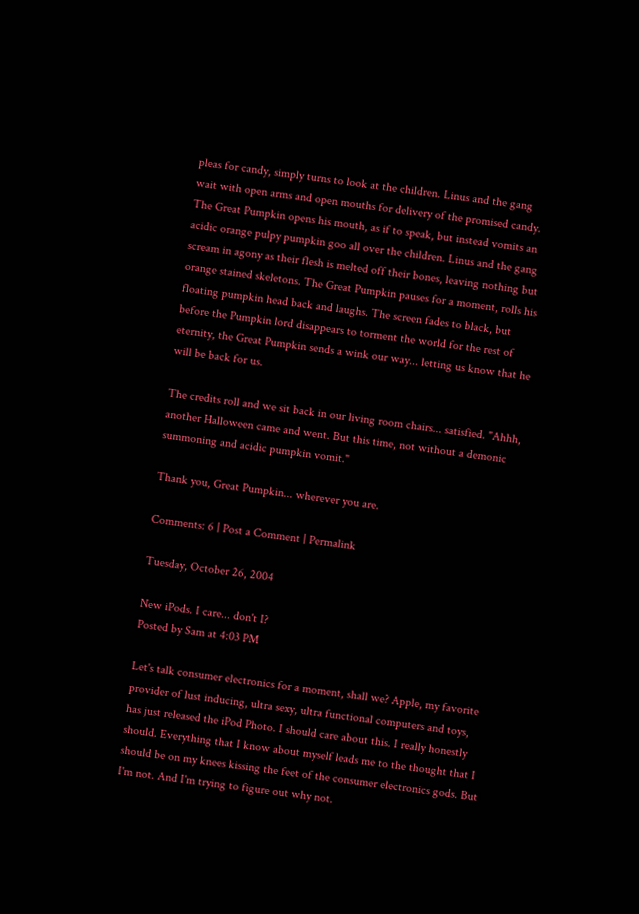pleas for candy, simply turns to look at the children. Linus and the gang wait with open arms and open mouths for delivery of the promised candy. The Great Pumpkin opens his mouth, as if to speak, but instead vomits an acidic orange pulpy pumpkin goo all over the children. Linus and the gang scream in agony as their flesh is melted off their bones, leaving nothing but orange stained skeletons. The Great Pumpkin pauses for a moment, rolls his floating pumpkin head back and laughs. The screen fades to black, but before the Pumpkin lord disappears to torment the world for the rest of eternity, the Great Pumpkin sends a wink our way... letting us know that he will be back for us.

The credits roll and we sit back in our living room chairs... satisfied. "Ahhh, another Halloween came and went. But this time, not without a demonic summoning and acidic pumpkin vomit."

Thank you, Great Pumpkin... wherever you are.

Comments: 6 | Post a Comment | Permalink

Tuesday, October 26, 2004

New iPods. I care... don't I?
Posted by Sam at 4:03 PM

Let's talk consumer electronics for a moment, shall we? Apple, my favorite provider of lust inducing, ultra sexy, ultra functional computers and toys, has just released the iPod Photo. I should care about this. I really honestly should. Everything that I know about myself leads me to the thought that I should be on my knees kissing the feet of the consumer electronics gods. But I'm not. And I'm trying to figure out why not.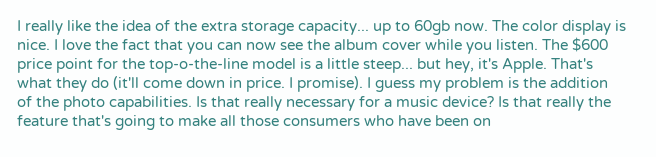I really like the idea of the extra storage capacity... up to 60gb now. The color display is nice. I love the fact that you can now see the album cover while you listen. The $600 price point for the top-o-the-line model is a little steep... but hey, it's Apple. That's what they do (it'll come down in price. I promise). I guess my problem is the addition of the photo capabilities. Is that really necessary for a music device? Is that really the feature that's going to make all those consumers who have been on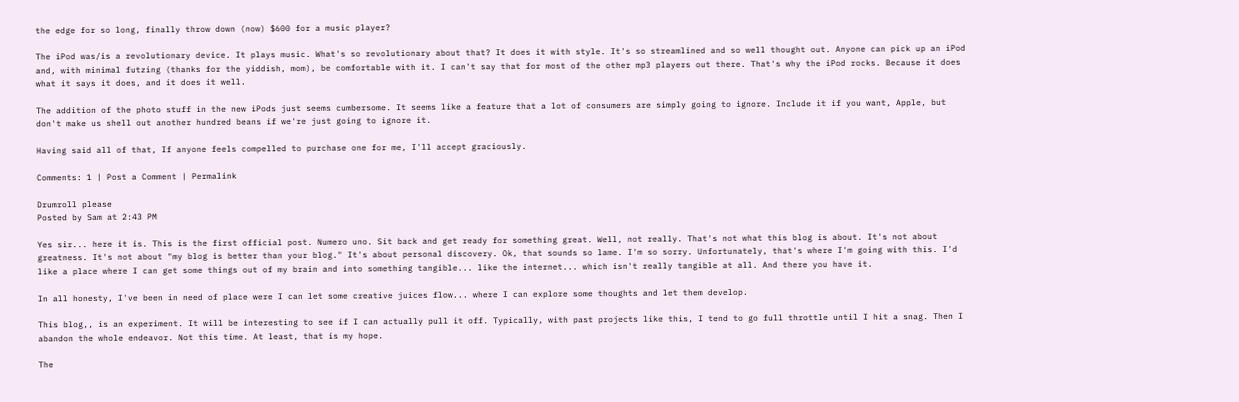the edge for so long, finally throw down (now) $600 for a music player?

The iPod was/is a revolutionary device. It plays music. What's so revolutionary about that? It does it with style. It's so streamlined and so well thought out. Anyone can pick up an iPod and, with minimal futzing (thanks for the yiddish, mom), be comfortable with it. I can't say that for most of the other mp3 players out there. That's why the iPod rocks. Because it does what it says it does, and it does it well.

The addition of the photo stuff in the new iPods just seems cumbersome. It seems like a feature that a lot of consumers are simply going to ignore. Include it if you want, Apple, but don't make us shell out another hundred beans if we're just going to ignore it.

Having said all of that, If anyone feels compelled to purchase one for me, I'll accept graciously.

Comments: 1 | Post a Comment | Permalink

Drumroll please
Posted by Sam at 2:43 PM

Yes sir... here it is. This is the first official post. Numero uno. Sit back and get ready for something great. Well, not really. That's not what this blog is about. It's not about greatness. It's not about "my blog is better than your blog." It's about personal discovery. Ok, that sounds so lame. I'm so sorry. Unfortunately, that's where I'm going with this. I'd like a place where I can get some things out of my brain and into something tangible... like the internet... which isn't really tangible at all. And there you have it.

In all honesty, I've been in need of place were I can let some creative juices flow... where I can explore some thoughts and let them develop.

This blog,, is an experiment. It will be interesting to see if I can actually pull it off. Typically, with past projects like this, I tend to go full throttle until I hit a snag. Then I abandon the whole endeavor. Not this time. At least, that is my hope.

The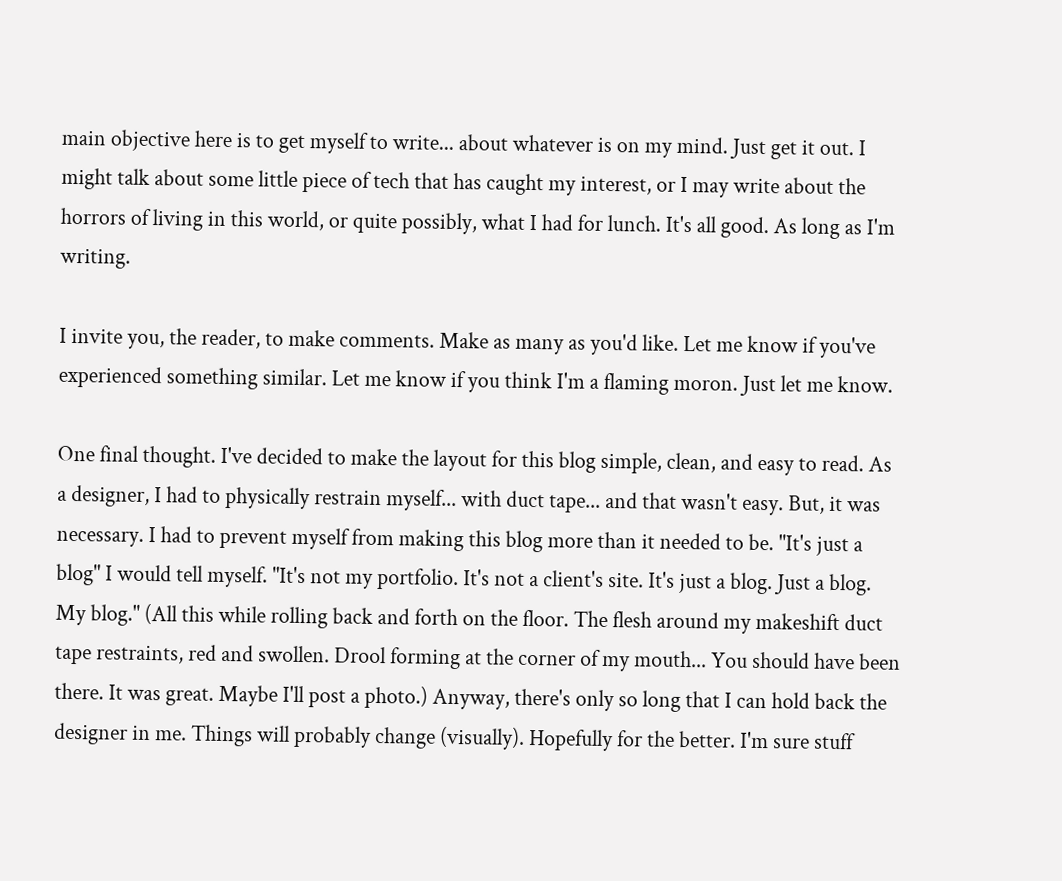main objective here is to get myself to write... about whatever is on my mind. Just get it out. I might talk about some little piece of tech that has caught my interest, or I may write about the horrors of living in this world, or quite possibly, what I had for lunch. It's all good. As long as I'm writing.

I invite you, the reader, to make comments. Make as many as you'd like. Let me know if you've experienced something similar. Let me know if you think I'm a flaming moron. Just let me know.

One final thought. I've decided to make the layout for this blog simple, clean, and easy to read. As a designer, I had to physically restrain myself... with duct tape... and that wasn't easy. But, it was necessary. I had to prevent myself from making this blog more than it needed to be. "It's just a blog" I would tell myself. "It's not my portfolio. It's not a client's site. It's just a blog. Just a blog. My blog." (All this while rolling back and forth on the floor. The flesh around my makeshift duct tape restraints, red and swollen. Drool forming at the corner of my mouth... You should have been there. It was great. Maybe I'll post a photo.) Anyway, there's only so long that I can hold back the designer in me. Things will probably change (visually). Hopefully for the better. I'm sure stuff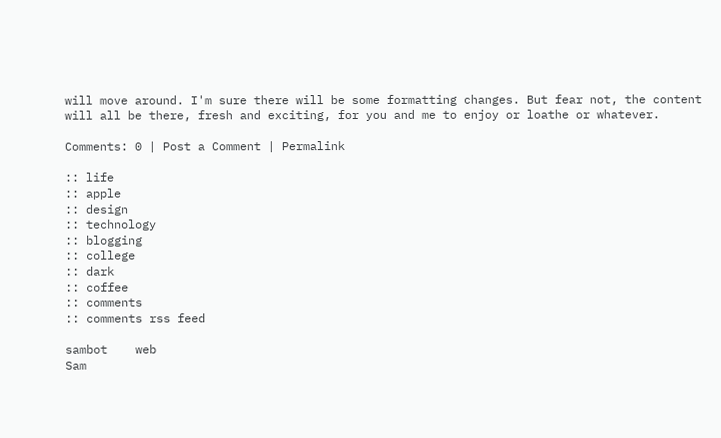will move around. I'm sure there will be some formatting changes. But fear not, the content will all be there, fresh and exciting, for you and me to enjoy or loathe or whatever.

Comments: 0 | Post a Comment | Permalink

:: life
:: apple
:: design
:: technology
:: blogging
:: college
:: dark
:: coffee
:: comments
:: comments rss feed

sambot    web
Sam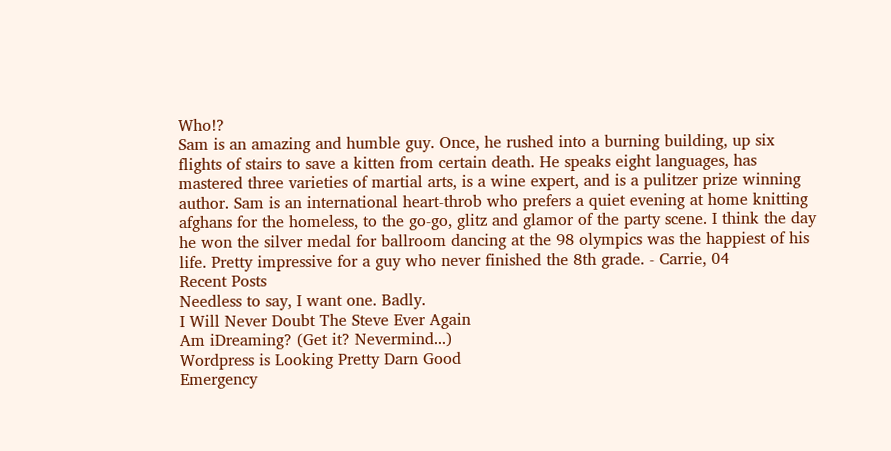Who!?
Sam is an amazing and humble guy. Once, he rushed into a burning building, up six flights of stairs to save a kitten from certain death. He speaks eight languages, has mastered three varieties of martial arts, is a wine expert, and is a pulitzer prize winning author. Sam is an international heart-throb who prefers a quiet evening at home knitting afghans for the homeless, to the go-go, glitz and glamor of the party scene. I think the day he won the silver medal for ballroom dancing at the 98 olympics was the happiest of his life. Pretty impressive for a guy who never finished the 8th grade. - Carrie, 04
Recent Posts
Needless to say, I want one. Badly.
I Will Never Doubt The Steve Ever Again
Am iDreaming? (Get it? Nevermind...)
Wordpress is Looking Pretty Darn Good
Emergency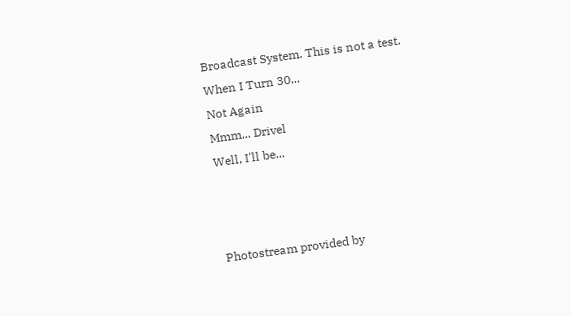Broadcast System. This is not a test.
When I Turn 30...
Not Again
Mmm... Drivel
Well, I'll be...



Photostream provided by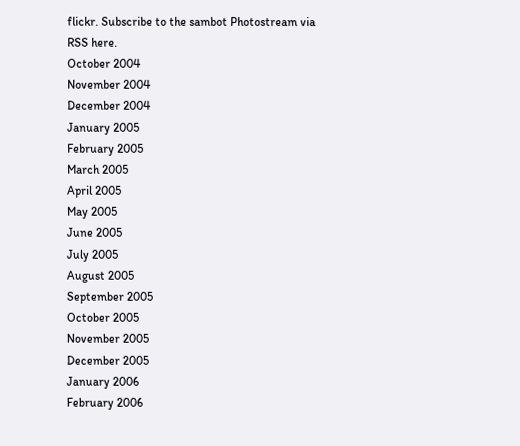flickr. Subscribe to the sambot Photostream via RSS here.
October 2004
November 2004
December 2004
January 2005
February 2005
March 2005
April 2005
May 2005
June 2005
July 2005
August 2005
September 2005
October 2005
November 2005
December 2005
January 2006
February 2006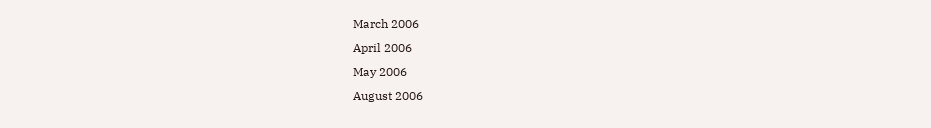March 2006
April 2006
May 2006
August 2006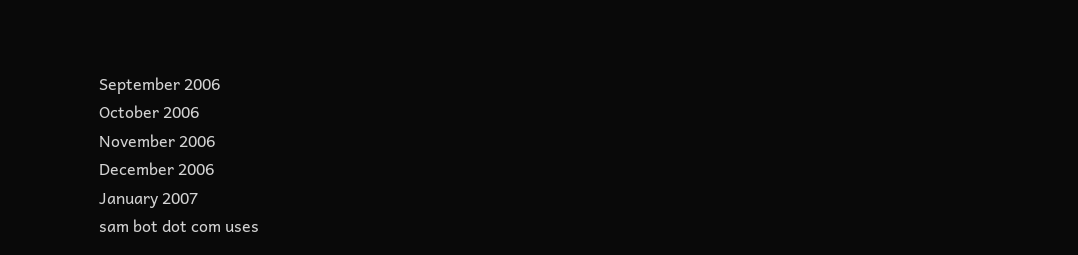September 2006
October 2006
November 2006
December 2006
January 2007
sam bot dot com uses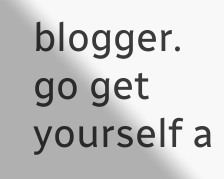blogger. go get yourself a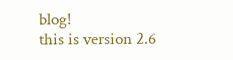blog!
this is version 2.6